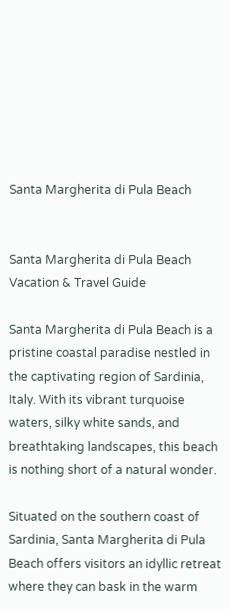Santa Margherita di Pula Beach


Santa Margherita di Pula Beach Vacation & Travel Guide

Santa Margherita di Pula Beach is a pristine coastal paradise nestled in the captivating region of Sardinia, Italy. With its vibrant turquoise waters, silky white sands, and breathtaking landscapes, this beach is nothing short of a natural wonder.

Situated on the southern coast of Sardinia, Santa Margherita di Pula Beach offers visitors an idyllic retreat where they can bask in the warm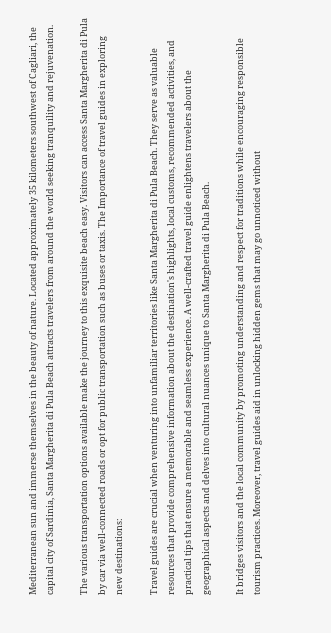Mediterranean sun and immerse themselves in the beauty of nature. Located approximately 35 kilometers southwest of Cagliari, the capital city of Sardinia, Santa Margherita di Pula Beach attracts travelers from around the world seeking tranquility and rejuvenation.

The various transportation options available make the journey to this exquisite beach easy. Visitors can access Santa Margherita di Pula by car via well-connected roads or opt for public transportation such as buses or taxis. The Importance of travel guides in exploring new destinations:

Travel guides are crucial when venturing into unfamiliar territories like Santa Margherita di Pula Beach. They serve as valuable resources that provide comprehensive information about the destination's highlights, local customs, recommended activities, and practical tips that ensure a memorable and seamless experience. A well-crafted travel guide enlightens travelers about the geographical aspects and delves into cultural nuances unique to Santa Margherita di Pula Beach.

It bridges visitors and the local community by promoting understanding and respect for traditions while encouraging responsible tourism practices. Moreover, travel guides aid in unlocking hidden gems that may go unnoticed without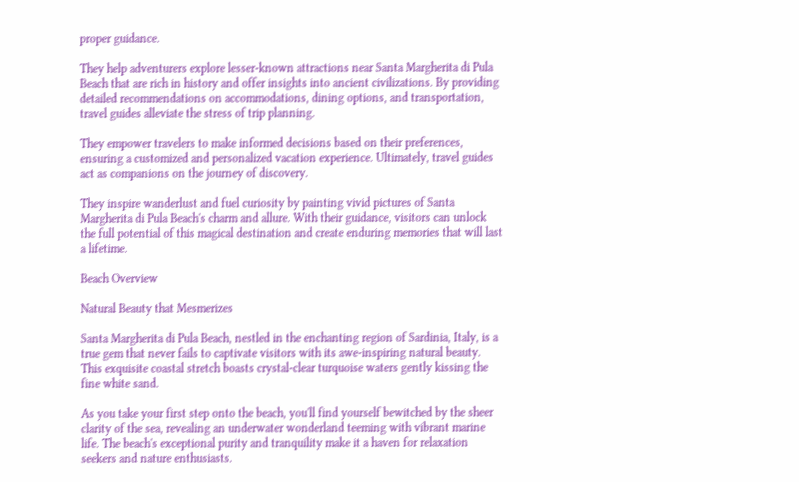proper guidance.

They help adventurers explore lesser-known attractions near Santa Margherita di Pula Beach that are rich in history and offer insights into ancient civilizations. By providing detailed recommendations on accommodations, dining options, and transportation, travel guides alleviate the stress of trip planning.

They empower travelers to make informed decisions based on their preferences, ensuring a customized and personalized vacation experience. Ultimately, travel guides act as companions on the journey of discovery.

They inspire wanderlust and fuel curiosity by painting vivid pictures of Santa Margherita di Pula Beach's charm and allure. With their guidance, visitors can unlock the full potential of this magical destination and create enduring memories that will last a lifetime.

Beach Overview

Natural Beauty that Mesmerizes

Santa Margherita di Pula Beach, nestled in the enchanting region of Sardinia, Italy, is a true gem that never fails to captivate visitors with its awe-inspiring natural beauty. This exquisite coastal stretch boasts crystal-clear turquoise waters gently kissing the fine white sand.

As you take your first step onto the beach, you'll find yourself bewitched by the sheer clarity of the sea, revealing an underwater wonderland teeming with vibrant marine life. The beach's exceptional purity and tranquility make it a haven for relaxation seekers and nature enthusiasts.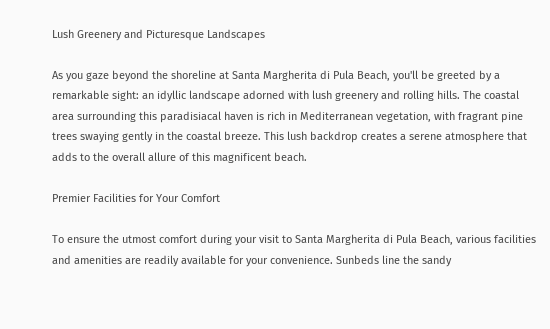Lush Greenery and Picturesque Landscapes

As you gaze beyond the shoreline at Santa Margherita di Pula Beach, you'll be greeted by a remarkable sight: an idyllic landscape adorned with lush greenery and rolling hills. The coastal area surrounding this paradisiacal haven is rich in Mediterranean vegetation, with fragrant pine trees swaying gently in the coastal breeze. This lush backdrop creates a serene atmosphere that adds to the overall allure of this magnificent beach.

Premier Facilities for Your Comfort

To ensure the utmost comfort during your visit to Santa Margherita di Pula Beach, various facilities and amenities are readily available for your convenience. Sunbeds line the sandy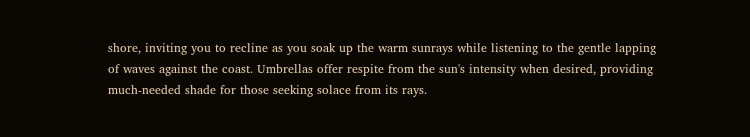shore, inviting you to recline as you soak up the warm sunrays while listening to the gentle lapping of waves against the coast. Umbrellas offer respite from the sun's intensity when desired, providing much-needed shade for those seeking solace from its rays.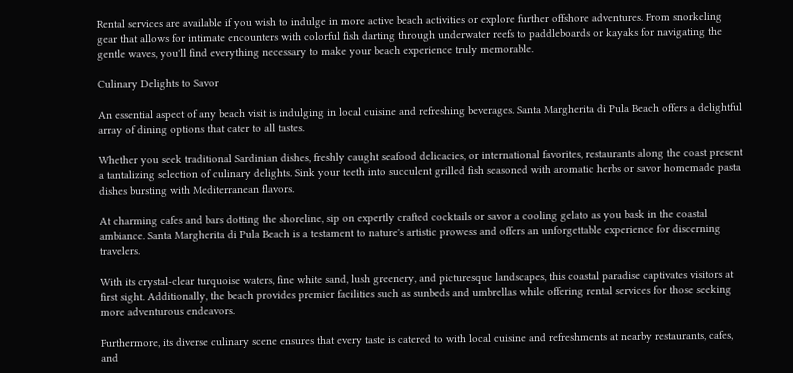Rental services are available if you wish to indulge in more active beach activities or explore further offshore adventures. From snorkeling gear that allows for intimate encounters with colorful fish darting through underwater reefs to paddleboards or kayaks for navigating the gentle waves, you'll find everything necessary to make your beach experience truly memorable.

Culinary Delights to Savor

An essential aspect of any beach visit is indulging in local cuisine and refreshing beverages. Santa Margherita di Pula Beach offers a delightful array of dining options that cater to all tastes.

Whether you seek traditional Sardinian dishes, freshly caught seafood delicacies, or international favorites, restaurants along the coast present a tantalizing selection of culinary delights. Sink your teeth into succulent grilled fish seasoned with aromatic herbs or savor homemade pasta dishes bursting with Mediterranean flavors.

At charming cafes and bars dotting the shoreline, sip on expertly crafted cocktails or savor a cooling gelato as you bask in the coastal ambiance. Santa Margherita di Pula Beach is a testament to nature's artistic prowess and offers an unforgettable experience for discerning travelers.

With its crystal-clear turquoise waters, fine white sand, lush greenery, and picturesque landscapes, this coastal paradise captivates visitors at first sight. Additionally, the beach provides premier facilities such as sunbeds and umbrellas while offering rental services for those seeking more adventurous endeavors.

Furthermore, its diverse culinary scene ensures that every taste is catered to with local cuisine and refreshments at nearby restaurants, cafes, and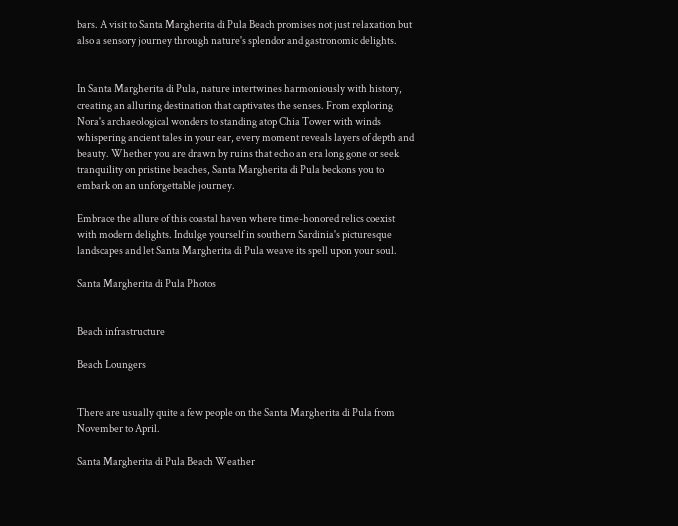bars. A visit to Santa Margherita di Pula Beach promises not just relaxation but also a sensory journey through nature's splendor and gastronomic delights.


In Santa Margherita di Pula, nature intertwines harmoniously with history, creating an alluring destination that captivates the senses. From exploring Nora's archaeological wonders to standing atop Chia Tower with winds whispering ancient tales in your ear, every moment reveals layers of depth and beauty. Whether you are drawn by ruins that echo an era long gone or seek tranquility on pristine beaches, Santa Margherita di Pula beckons you to embark on an unforgettable journey.

Embrace the allure of this coastal haven where time-honored relics coexist with modern delights. Indulge yourself in southern Sardinia's picturesque landscapes and let Santa Margherita di Pula weave its spell upon your soul.

Santa Margherita di Pula Photos


Beach infrastructure

Beach Loungers


There are usually quite a few people on the Santa Margherita di Pula from November to April.

Santa Margherita di Pula Beach Weather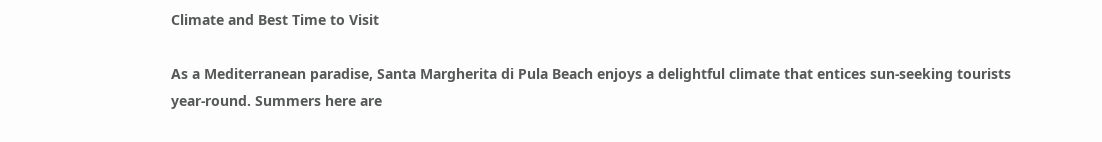Climate and Best Time to Visit

As a Mediterranean paradise, Santa Margherita di Pula Beach enjoys a delightful climate that entices sun-seeking tourists year-round. Summers here are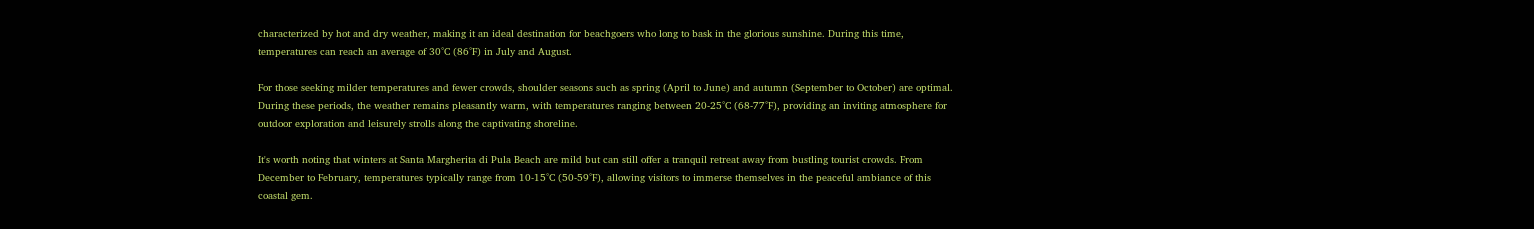characterized by hot and dry weather, making it an ideal destination for beachgoers who long to bask in the glorious sunshine. During this time, temperatures can reach an average of 30°C (86°F) in July and August.

For those seeking milder temperatures and fewer crowds, shoulder seasons such as spring (April to June) and autumn (September to October) are optimal. During these periods, the weather remains pleasantly warm, with temperatures ranging between 20-25°C (68-77°F), providing an inviting atmosphere for outdoor exploration and leisurely strolls along the captivating shoreline.

It's worth noting that winters at Santa Margherita di Pula Beach are mild but can still offer a tranquil retreat away from bustling tourist crowds. From December to February, temperatures typically range from 10-15°C (50-59°F), allowing visitors to immerse themselves in the peaceful ambiance of this coastal gem.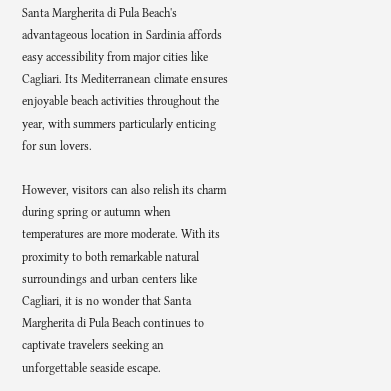Santa Margherita di Pula Beach's advantageous location in Sardinia affords easy accessibility from major cities like Cagliari. Its Mediterranean climate ensures enjoyable beach activities throughout the year, with summers particularly enticing for sun lovers.

However, visitors can also relish its charm during spring or autumn when temperatures are more moderate. With its proximity to both remarkable natural surroundings and urban centers like Cagliari, it is no wonder that Santa Margherita di Pula Beach continues to captivate travelers seeking an unforgettable seaside escape.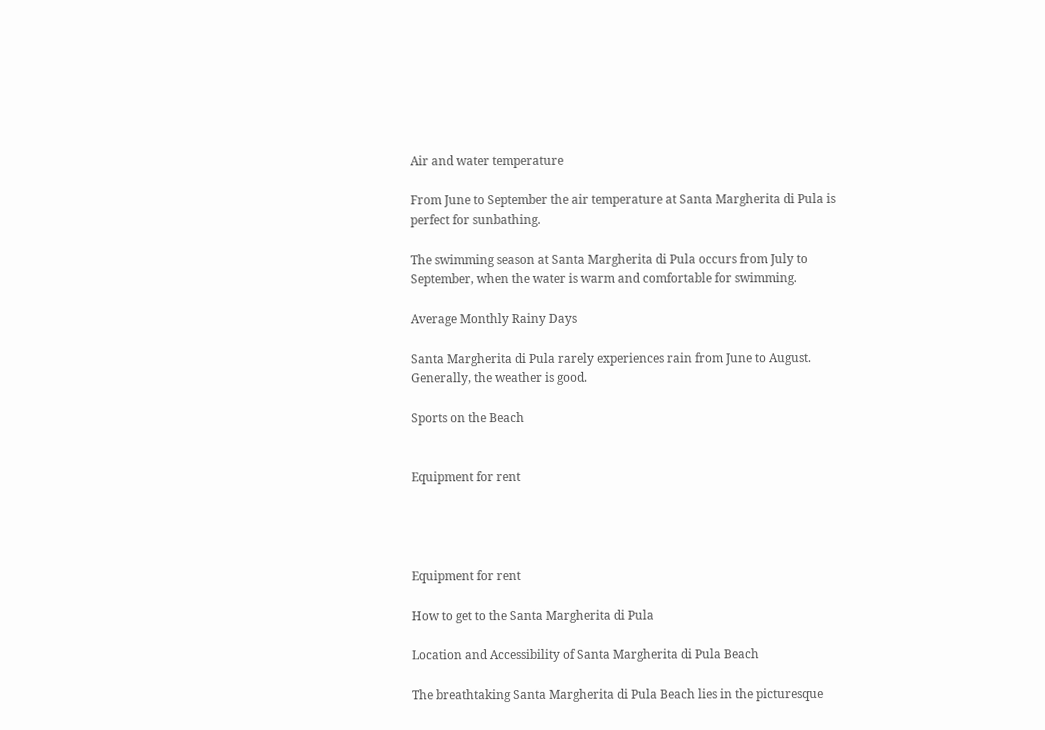Air and water temperature

From June to September the air temperature at Santa Margherita di Pula is perfect for sunbathing.

The swimming season at Santa Margherita di Pula occurs from July to September, when the water is warm and comfortable for swimming.

Average Monthly Rainy Days

Santa Margherita di Pula rarely experiences rain from June to August. Generally, the weather is good.

Sports on the Beach


Equipment for rent




Equipment for rent

How to get to the Santa Margherita di Pula

Location and Accessibility of Santa Margherita di Pula Beach

The breathtaking Santa Margherita di Pula Beach lies in the picturesque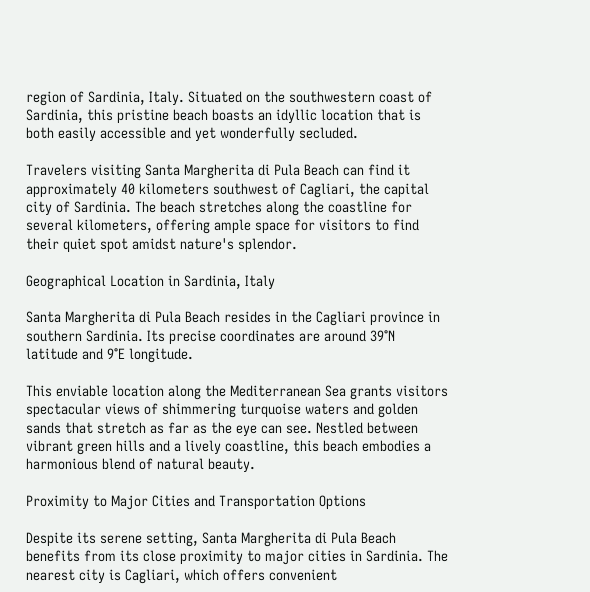region of Sardinia, Italy. Situated on the southwestern coast of Sardinia, this pristine beach boasts an idyllic location that is both easily accessible and yet wonderfully secluded.

Travelers visiting Santa Margherita di Pula Beach can find it approximately 40 kilometers southwest of Cagliari, the capital city of Sardinia. The beach stretches along the coastline for several kilometers, offering ample space for visitors to find their quiet spot amidst nature's splendor.

Geographical Location in Sardinia, Italy

Santa Margherita di Pula Beach resides in the Cagliari province in southern Sardinia. Its precise coordinates are around 39°N latitude and 9°E longitude.

This enviable location along the Mediterranean Sea grants visitors spectacular views of shimmering turquoise waters and golden sands that stretch as far as the eye can see. Nestled between vibrant green hills and a lively coastline, this beach embodies a harmonious blend of natural beauty.

Proximity to Major Cities and Transportation Options

Despite its serene setting, Santa Margherita di Pula Beach benefits from its close proximity to major cities in Sardinia. The nearest city is Cagliari, which offers convenient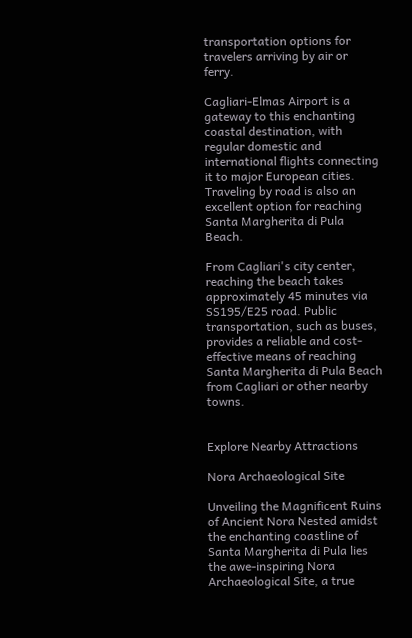transportation options for travelers arriving by air or ferry.

Cagliari-Elmas Airport is a gateway to this enchanting coastal destination, with regular domestic and international flights connecting it to major European cities. Traveling by road is also an excellent option for reaching Santa Margherita di Pula Beach.

From Cagliari's city center, reaching the beach takes approximately 45 minutes via SS195/E25 road. Public transportation, such as buses, provides a reliable and cost-effective means of reaching Santa Margherita di Pula Beach from Cagliari or other nearby towns.


Explore Nearby Attractions

Nora Archaeological Site

Unveiling the Magnificent Ruins of Ancient Nora Nested amidst the enchanting coastline of Santa Margherita di Pula lies the awe-inspiring Nora Archaeological Site, a true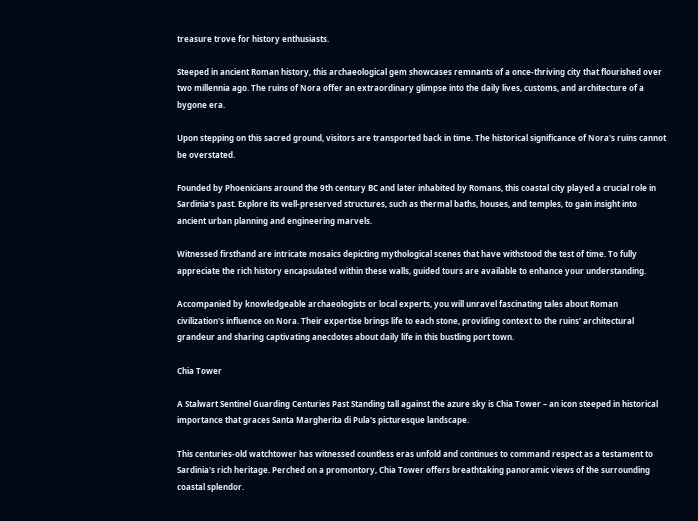treasure trove for history enthusiasts.

Steeped in ancient Roman history, this archaeological gem showcases remnants of a once-thriving city that flourished over two millennia ago. The ruins of Nora offer an extraordinary glimpse into the daily lives, customs, and architecture of a bygone era.

Upon stepping on this sacred ground, visitors are transported back in time. The historical significance of Nora's ruins cannot be overstated.

Founded by Phoenicians around the 9th century BC and later inhabited by Romans, this coastal city played a crucial role in Sardinia's past. Explore its well-preserved structures, such as thermal baths, houses, and temples, to gain insight into ancient urban planning and engineering marvels.

Witnessed firsthand are intricate mosaics depicting mythological scenes that have withstood the test of time. To fully appreciate the rich history encapsulated within these walls, guided tours are available to enhance your understanding.

Accompanied by knowledgeable archaeologists or local experts, you will unravel fascinating tales about Roman civilization's influence on Nora. Their expertise brings life to each stone, providing context to the ruins' architectural grandeur and sharing captivating anecdotes about daily life in this bustling port town.

Chia Tower

A Stalwart Sentinel Guarding Centuries Past Standing tall against the azure sky is Chia Tower – an icon steeped in historical importance that graces Santa Margherita di Pula's picturesque landscape.

This centuries-old watchtower has witnessed countless eras unfold and continues to command respect as a testament to Sardinia's rich heritage. Perched on a promontory, Chia Tower offers breathtaking panoramic views of the surrounding coastal splendor.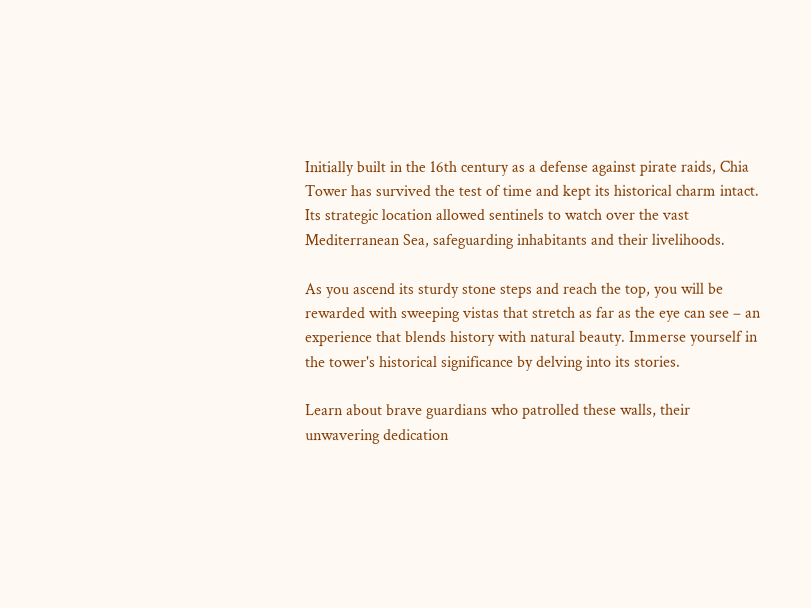Initially built in the 16th century as a defense against pirate raids, Chia Tower has survived the test of time and kept its historical charm intact. Its strategic location allowed sentinels to watch over the vast Mediterranean Sea, safeguarding inhabitants and their livelihoods.

As you ascend its sturdy stone steps and reach the top, you will be rewarded with sweeping vistas that stretch as far as the eye can see – an experience that blends history with natural beauty. Immerse yourself in the tower's historical significance by delving into its stories.

Learn about brave guardians who patrolled these walls, their unwavering dedication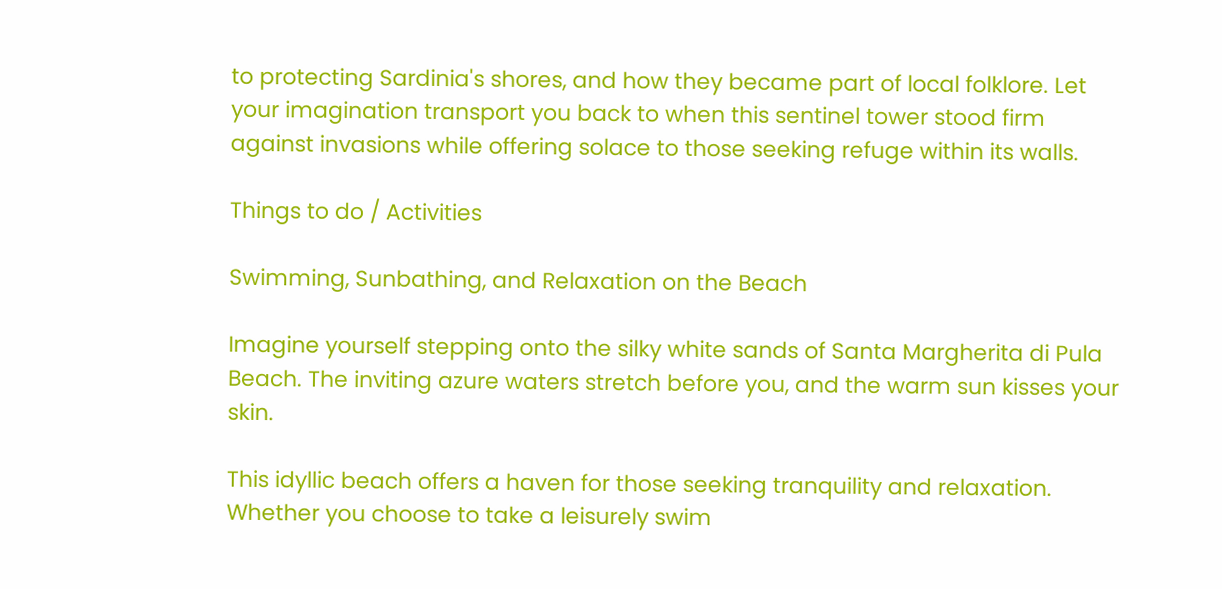to protecting Sardinia's shores, and how they became part of local folklore. Let your imagination transport you back to when this sentinel tower stood firm against invasions while offering solace to those seeking refuge within its walls.

Things to do / Activities

Swimming, Sunbathing, and Relaxation on the Beach

Imagine yourself stepping onto the silky white sands of Santa Margherita di Pula Beach. The inviting azure waters stretch before you, and the warm sun kisses your skin.

This idyllic beach offers a haven for those seeking tranquility and relaxation. Whether you choose to take a leisurely swim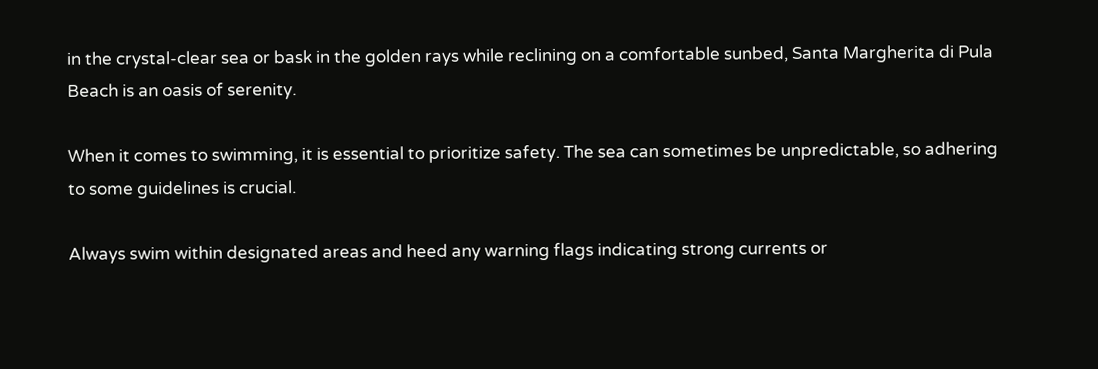in the crystal-clear sea or bask in the golden rays while reclining on a comfortable sunbed, Santa Margherita di Pula Beach is an oasis of serenity.

When it comes to swimming, it is essential to prioritize safety. The sea can sometimes be unpredictable, so adhering to some guidelines is crucial.

Always swim within designated areas and heed any warning flags indicating strong currents or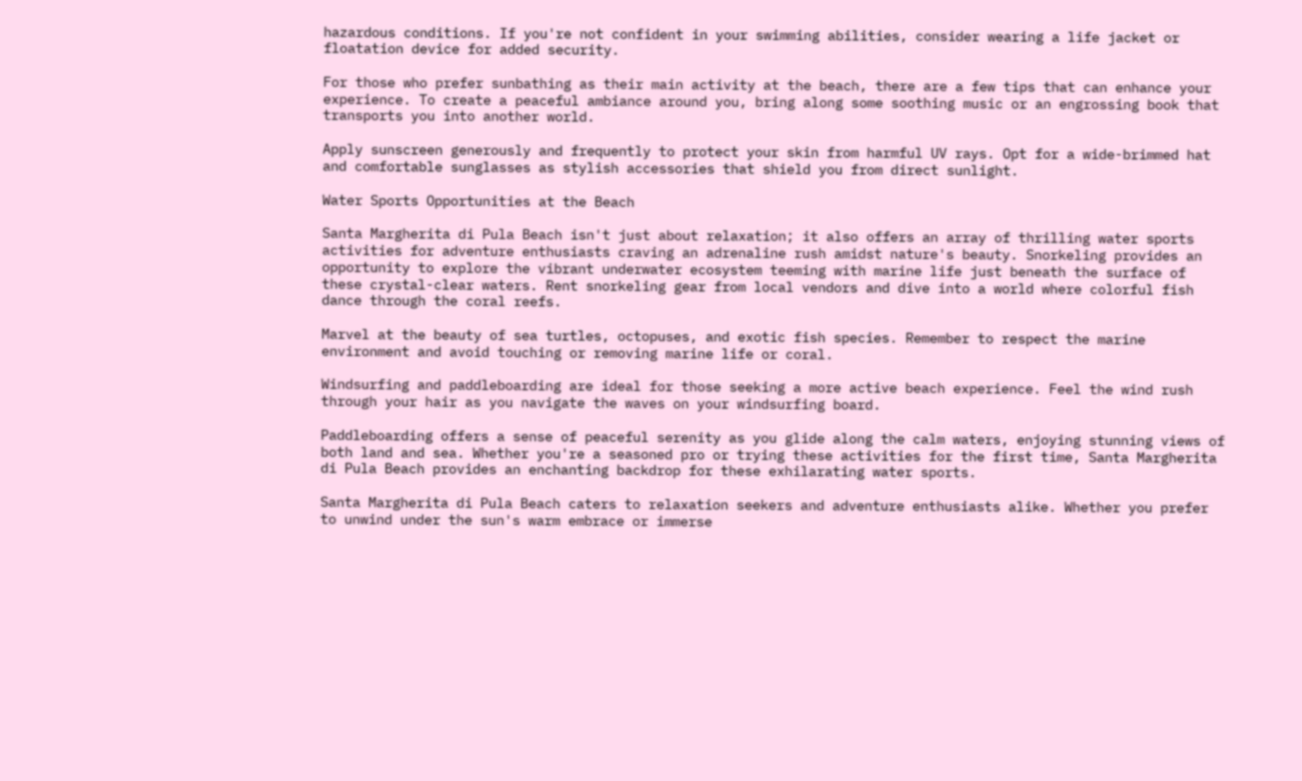hazardous conditions. If you're not confident in your swimming abilities, consider wearing a life jacket or floatation device for added security.

For those who prefer sunbathing as their main activity at the beach, there are a few tips that can enhance your experience. To create a peaceful ambiance around you, bring along some soothing music or an engrossing book that transports you into another world.

Apply sunscreen generously and frequently to protect your skin from harmful UV rays. Opt for a wide-brimmed hat and comfortable sunglasses as stylish accessories that shield you from direct sunlight.

Water Sports Opportunities at the Beach

Santa Margherita di Pula Beach isn't just about relaxation; it also offers an array of thrilling water sports activities for adventure enthusiasts craving an adrenaline rush amidst nature's beauty. Snorkeling provides an opportunity to explore the vibrant underwater ecosystem teeming with marine life just beneath the surface of these crystal-clear waters. Rent snorkeling gear from local vendors and dive into a world where colorful fish dance through the coral reefs.

Marvel at the beauty of sea turtles, octopuses, and exotic fish species. Remember to respect the marine environment and avoid touching or removing marine life or coral.

Windsurfing and paddleboarding are ideal for those seeking a more active beach experience. Feel the wind rush through your hair as you navigate the waves on your windsurfing board.

Paddleboarding offers a sense of peaceful serenity as you glide along the calm waters, enjoying stunning views of both land and sea. Whether you're a seasoned pro or trying these activities for the first time, Santa Margherita di Pula Beach provides an enchanting backdrop for these exhilarating water sports.

Santa Margherita di Pula Beach caters to relaxation seekers and adventure enthusiasts alike. Whether you prefer to unwind under the sun's warm embrace or immerse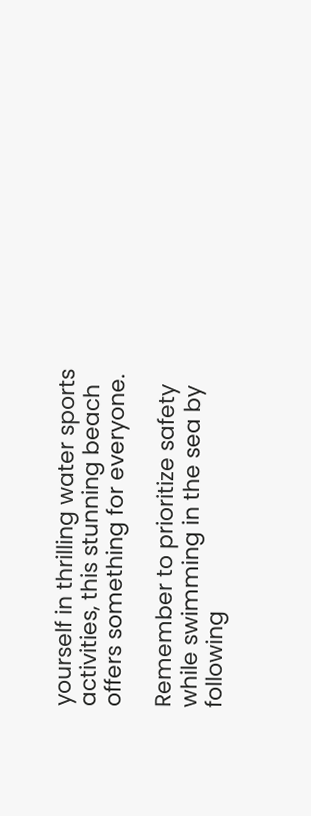yourself in thrilling water sports activities, this stunning beach offers something for everyone.

Remember to prioritize safety while swimming in the sea by following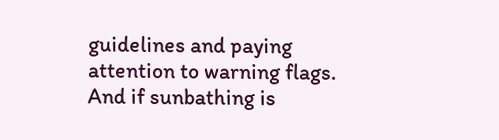guidelines and paying attention to warning flags. And if sunbathing is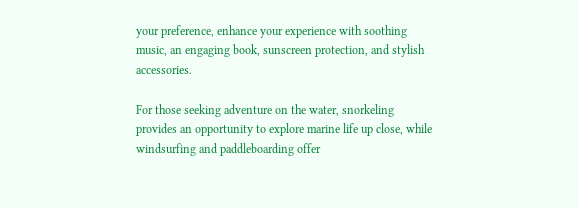your preference, enhance your experience with soothing music, an engaging book, sunscreen protection, and stylish accessories.

For those seeking adventure on the water, snorkeling provides an opportunity to explore marine life up close, while windsurfing and paddleboarding offer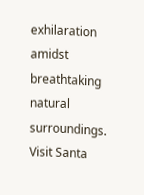exhilaration amidst breathtaking natural surroundings. Visit Santa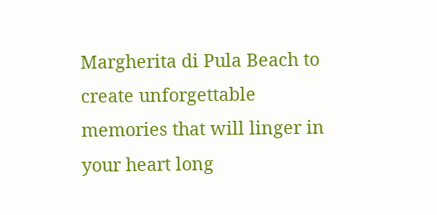Margherita di Pula Beach to create unforgettable memories that will linger in your heart long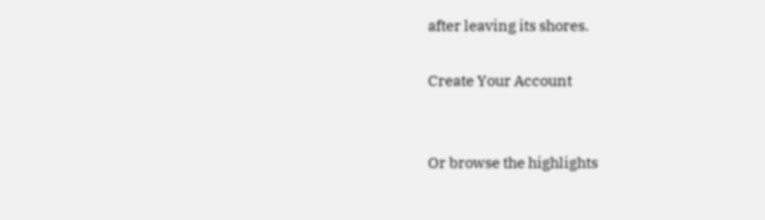after leaving its shores.

Create Your Account


Or browse the highlights